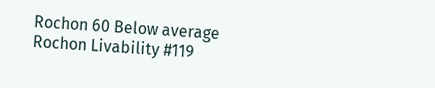Rochon 60 Below average
Rochon Livability #119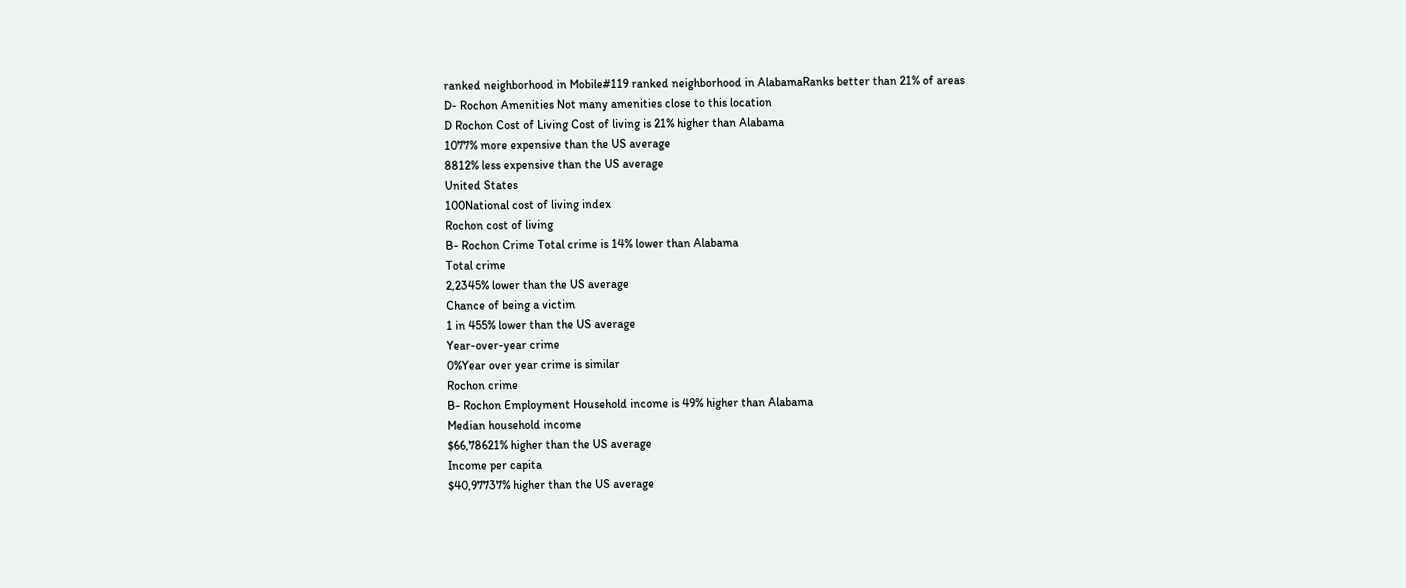ranked neighborhood in Mobile#119 ranked neighborhood in AlabamaRanks better than 21% of areas
D- Rochon Amenities Not many amenities close to this location
D Rochon Cost of Living Cost of living is 21% higher than Alabama
1077% more expensive than the US average
8812% less expensive than the US average
United States
100National cost of living index
Rochon cost of living
B- Rochon Crime Total crime is 14% lower than Alabama
Total crime
2,2345% lower than the US average
Chance of being a victim
1 in 455% lower than the US average
Year-over-year crime
0%Year over year crime is similar
Rochon crime
B- Rochon Employment Household income is 49% higher than Alabama
Median household income
$66,78621% higher than the US average
Income per capita
$40,97737% higher than the US average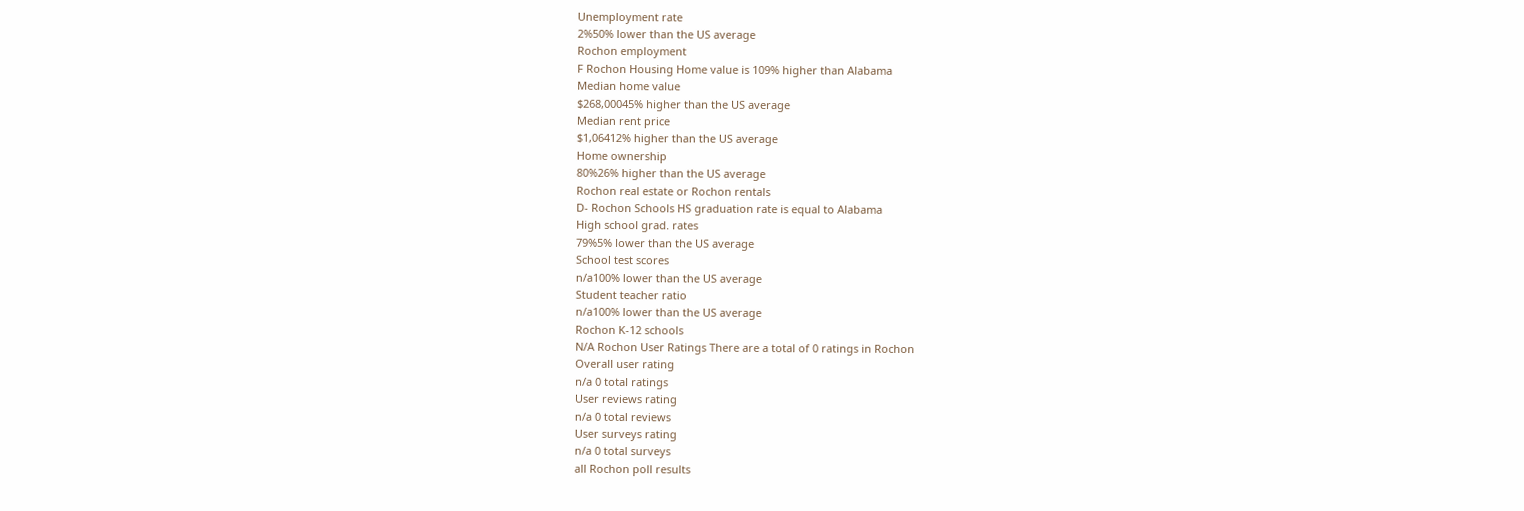Unemployment rate
2%50% lower than the US average
Rochon employment
F Rochon Housing Home value is 109% higher than Alabama
Median home value
$268,00045% higher than the US average
Median rent price
$1,06412% higher than the US average
Home ownership
80%26% higher than the US average
Rochon real estate or Rochon rentals
D- Rochon Schools HS graduation rate is equal to Alabama
High school grad. rates
79%5% lower than the US average
School test scores
n/a100% lower than the US average
Student teacher ratio
n/a100% lower than the US average
Rochon K-12 schools
N/A Rochon User Ratings There are a total of 0 ratings in Rochon
Overall user rating
n/a 0 total ratings
User reviews rating
n/a 0 total reviews
User surveys rating
n/a 0 total surveys
all Rochon poll results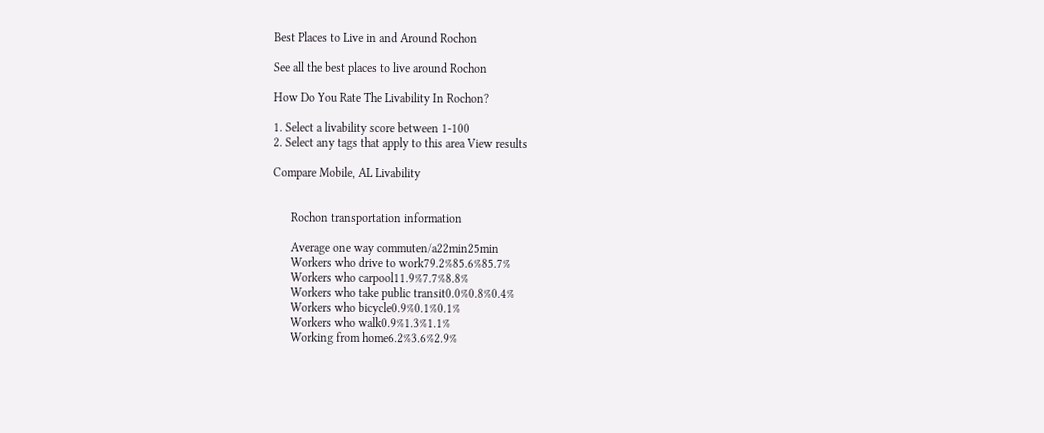Best Places to Live in and Around Rochon

See all the best places to live around Rochon

How Do You Rate The Livability In Rochon?

1. Select a livability score between 1-100
2. Select any tags that apply to this area View results

Compare Mobile, AL Livability


      Rochon transportation information

      Average one way commuten/a22min25min
      Workers who drive to work79.2%85.6%85.7%
      Workers who carpool11.9%7.7%8.8%
      Workers who take public transit0.0%0.8%0.4%
      Workers who bicycle0.9%0.1%0.1%
      Workers who walk0.9%1.3%1.1%
      Working from home6.2%3.6%2.9%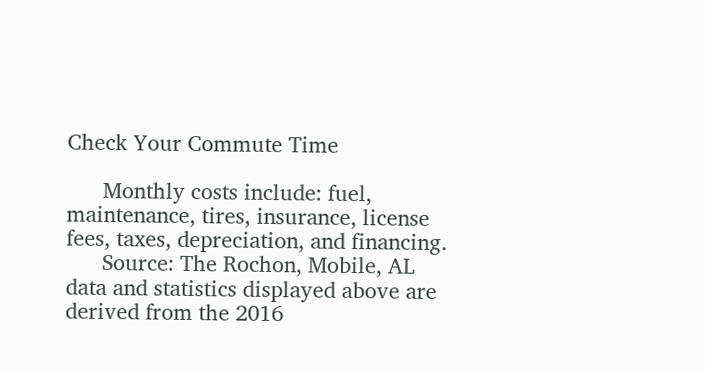Check Your Commute Time

      Monthly costs include: fuel, maintenance, tires, insurance, license fees, taxes, depreciation, and financing.
      Source: The Rochon, Mobile, AL data and statistics displayed above are derived from the 2016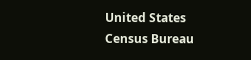United States Census Bureau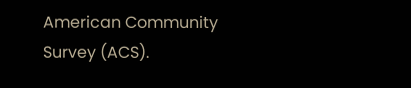American Community Survey (ACS).